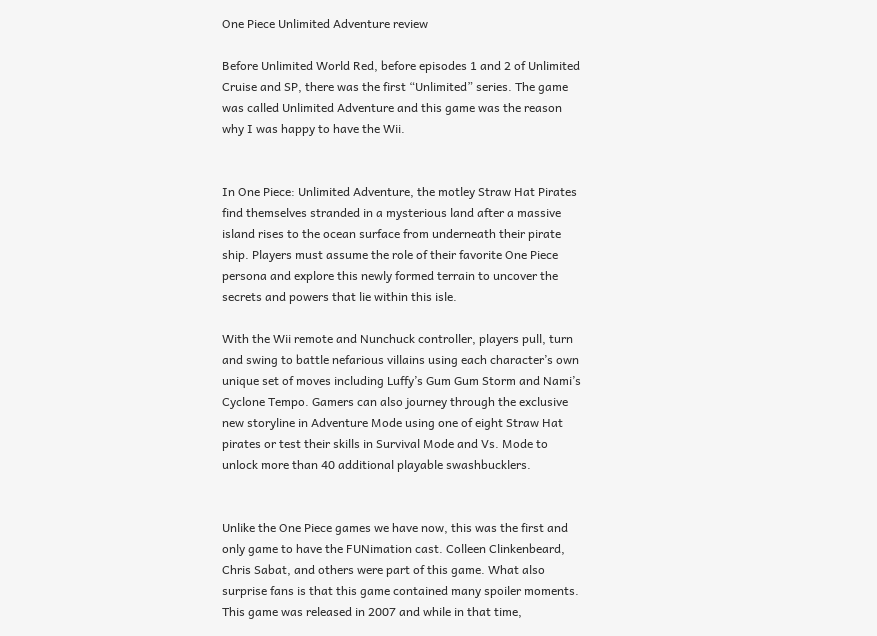One Piece Unlimited Adventure review

Before Unlimited World Red, before episodes 1 and 2 of Unlimited Cruise and SP, there was the first “Unlimited” series. The game was called Unlimited Adventure and this game was the reason why I was happy to have the Wii.


In One Piece: Unlimited Adventure, the motley Straw Hat Pirates find themselves stranded in a mysterious land after a massive island rises to the ocean surface from underneath their pirate ship. Players must assume the role of their favorite One Piece persona and explore this newly formed terrain to uncover the secrets and powers that lie within this isle.

With the Wii remote and Nunchuck controller, players pull, turn and swing to battle nefarious villains using each character’s own unique set of moves including Luffy’s Gum Gum Storm and Nami’s Cyclone Tempo. Gamers can also journey through the exclusive new storyline in Adventure Mode using one of eight Straw Hat pirates or test their skills in Survival Mode and Vs. Mode to unlock more than 40 additional playable swashbucklers.


Unlike the One Piece games we have now, this was the first and only game to have the FUNimation cast. Colleen Clinkenbeard, Chris Sabat, and others were part of this game. What also surprise fans is that this game contained many spoiler moments. This game was released in 2007 and while in that time,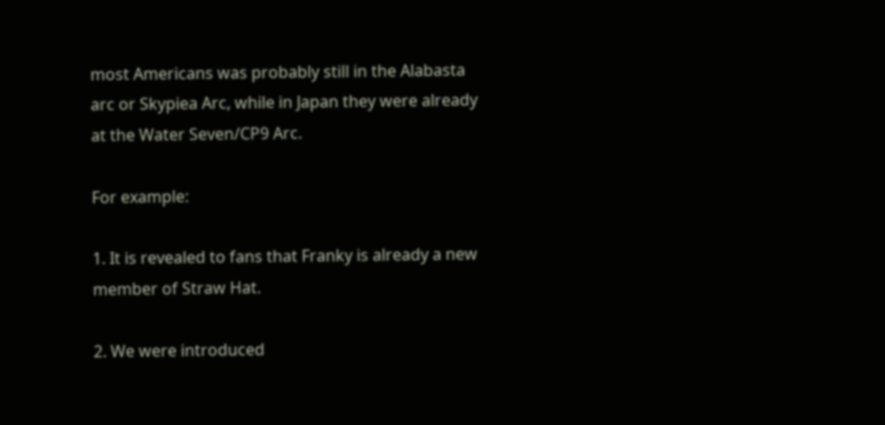most Americans was probably still in the Alabasta arc or Skypiea Arc, while in Japan they were already at the Water Seven/CP9 Arc.

For example:

1. It is revealed to fans that Franky is already a new member of Straw Hat.

2. We were introduced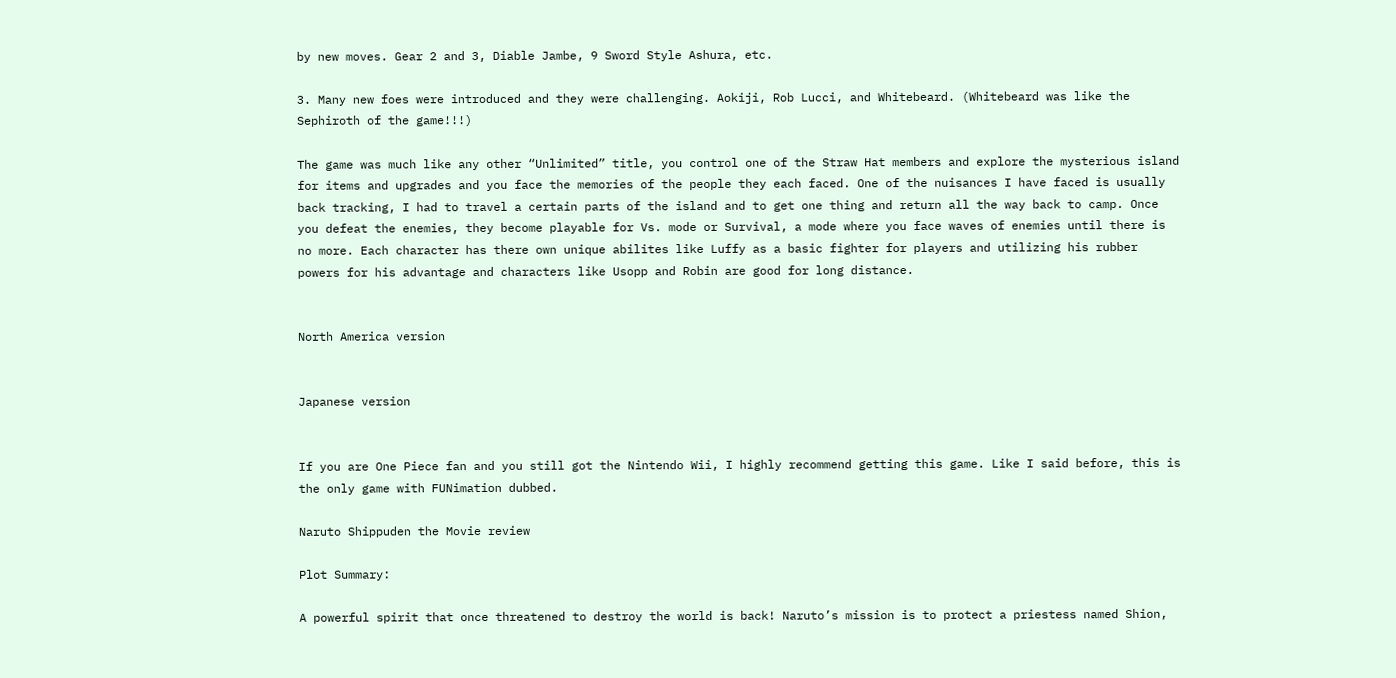by new moves. Gear 2 and 3, Diable Jambe, 9 Sword Style Ashura, etc.

3. Many new foes were introduced and they were challenging. Aokiji, Rob Lucci, and Whitebeard. (Whitebeard was like the Sephiroth of the game!!!)

The game was much like any other “Unlimited” title, you control one of the Straw Hat members and explore the mysterious island for items and upgrades and you face the memories of the people they each faced. One of the nuisances I have faced is usually back tracking, I had to travel a certain parts of the island and to get one thing and return all the way back to camp. Once you defeat the enemies, they become playable for Vs. mode or Survival, a mode where you face waves of enemies until there is no more. Each character has there own unique abilites like Luffy as a basic fighter for players and utilizing his rubber powers for his advantage and characters like Usopp and Robin are good for long distance.


North America version


Japanese version


If you are One Piece fan and you still got the Nintendo Wii, I highly recommend getting this game. Like I said before, this is the only game with FUNimation dubbed.

Naruto Shippuden the Movie review

Plot Summary:

A powerful spirit that once threatened to destroy the world is back! Naruto’s mission is to protect a priestess named Shion,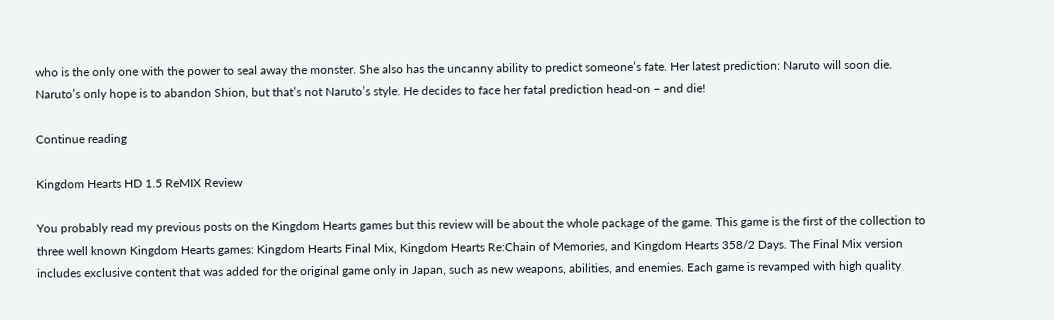who is the only one with the power to seal away the monster. She also has the uncanny ability to predict someone’s fate. Her latest prediction: Naruto will soon die. Naruto’s only hope is to abandon Shion, but that’s not Naruto’s style. He decides to face her fatal prediction head-on – and die!

Continue reading

Kingdom Hearts HD 1.5 ReMIX Review

You probably read my previous posts on the Kingdom Hearts games but this review will be about the whole package of the game. This game is the first of the collection to three well known Kingdom Hearts games: Kingdom Hearts Final Mix, Kingdom Hearts Re:Chain of Memories, and Kingdom Hearts 358/2 Days. The Final Mix version includes exclusive content that was added for the original game only in Japan, such as new weapons, abilities, and enemies. Each game is revamped with high quality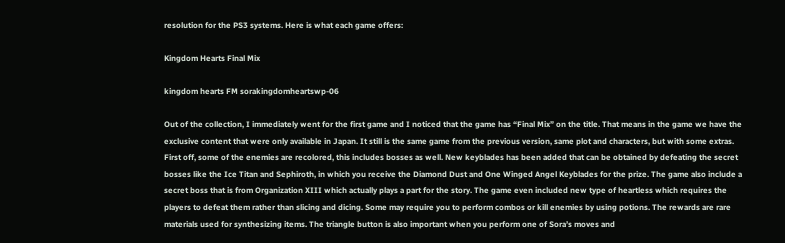resolution for the PS3 systems. Here is what each game offers:

Kingdom Hearts Final Mix

kingdom hearts FM sorakingdomheartswp-06

Out of the collection, I immediately went for the first game and I noticed that the game has “Final Mix” on the title. That means in the game we have the exclusive content that were only available in Japan. It still is the same game from the previous version, same plot and characters, but with some extras. First off, some of the enemies are recolored, this includes bosses as well. New keyblades has been added that can be obtained by defeating the secret bosses like the Ice Titan and Sephiroth, in which you receive the Diamond Dust and One Winged Angel Keyblades for the prize. The game also include a secret boss that is from Organization XIII which actually plays a part for the story. The game even included new type of heartless which requires the players to defeat them rather than slicing and dicing. Some may require you to perform combos or kill enemies by using potions. The rewards are rare materials used for synthesizing items. The triangle button is also important when you perform one of Sora’s moves and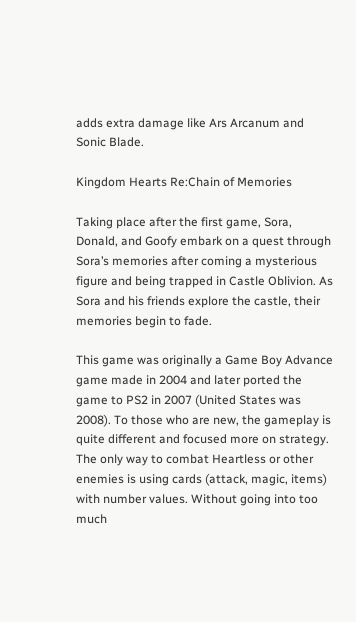adds extra damage like Ars Arcanum and Sonic Blade.

Kingdom Hearts Re:Chain of Memories

Taking place after the first game, Sora, Donald, and Goofy embark on a quest through Sora’s memories after coming a mysterious figure and being trapped in Castle Oblivion. As Sora and his friends explore the castle, their memories begin to fade.

This game was originally a Game Boy Advance game made in 2004 and later ported the game to PS2 in 2007 (United States was 2008). To those who are new, the gameplay is quite different and focused more on strategy. The only way to combat Heartless or other enemies is using cards (attack, magic, items) with number values. Without going into too much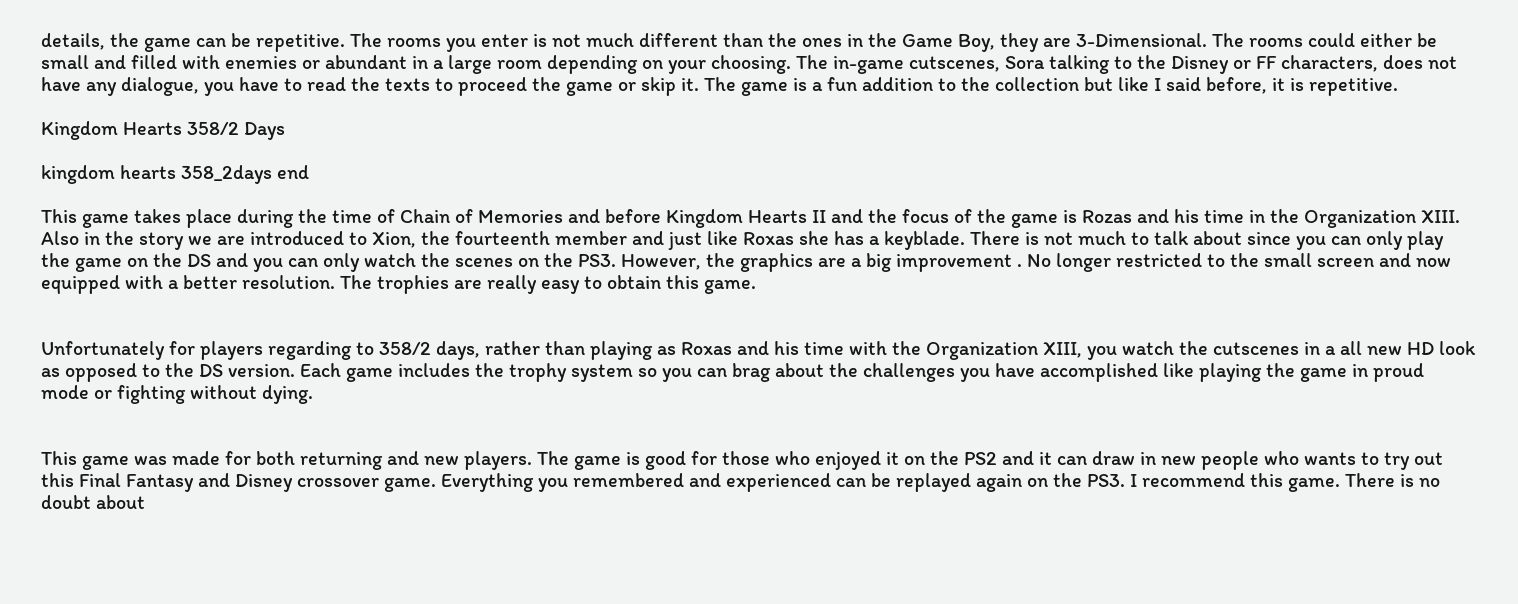details, the game can be repetitive. The rooms you enter is not much different than the ones in the Game Boy, they are 3-Dimensional. The rooms could either be small and filled with enemies or abundant in a large room depending on your choosing. The in-game cutscenes, Sora talking to the Disney or FF characters, does not have any dialogue, you have to read the texts to proceed the game or skip it. The game is a fun addition to the collection but like I said before, it is repetitive.

Kingdom Hearts 358/2 Days

kingdom hearts 358_2days end

This game takes place during the time of Chain of Memories and before Kingdom Hearts II and the focus of the game is Rozas and his time in the Organization XIII. Also in the story we are introduced to Xion, the fourteenth member and just like Roxas she has a keyblade. There is not much to talk about since you can only play the game on the DS and you can only watch the scenes on the PS3. However, the graphics are a big improvement . No longer restricted to the small screen and now equipped with a better resolution. The trophies are really easy to obtain this game.


Unfortunately for players regarding to 358/2 days, rather than playing as Roxas and his time with the Organization XIII, you watch the cutscenes in a all new HD look as opposed to the DS version. Each game includes the trophy system so you can brag about the challenges you have accomplished like playing the game in proud mode or fighting without dying.


This game was made for both returning and new players. The game is good for those who enjoyed it on the PS2 and it can draw in new people who wants to try out this Final Fantasy and Disney crossover game. Everything you remembered and experienced can be replayed again on the PS3. I recommend this game. There is no doubt about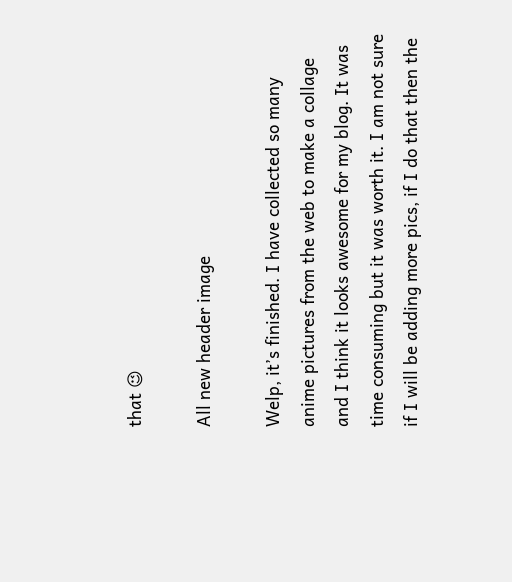that 😉

All new header image

Welp, it’s finished. I have collected so many anime pictures from the web to make a collage and I think it looks awesome for my blog. It was time consuming but it was worth it. I am not sure if I will be adding more pics, if I do that then the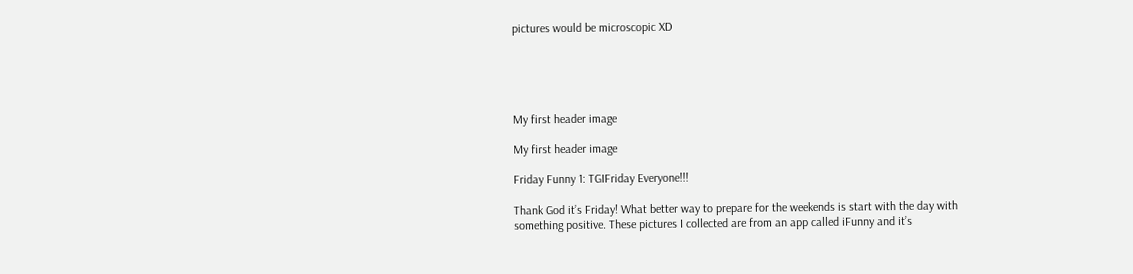pictures would be microscopic XD





My first header image

My first header image

Friday Funny 1: TGIFriday Everyone!!!

Thank God it’s Friday! What better way to prepare for the weekends is start with the day with something positive. These pictures I collected are from an app called iFunny and it’s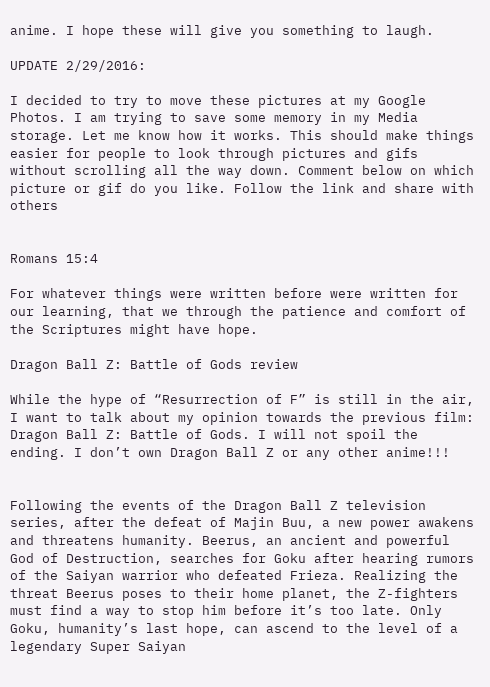anime. I hope these will give you something to laugh.

UPDATE 2/29/2016:

I decided to try to move these pictures at my Google Photos. I am trying to save some memory in my Media storage. Let me know how it works. This should make things easier for people to look through pictures and gifs without scrolling all the way down. Comment below on which picture or gif do you like. Follow the link and share with others


Romans 15:4

For whatever things were written before were written for our learning, that we through the patience and comfort of the Scriptures might have hope.

Dragon Ball Z: Battle of Gods review

While the hype of “Resurrection of F” is still in the air, I want to talk about my opinion towards the previous film: Dragon Ball Z: Battle of Gods. I will not spoil the ending. I don’t own Dragon Ball Z or any other anime!!!


Following the events of the Dragon Ball Z television series, after the defeat of Majin Buu, a new power awakens and threatens humanity. Beerus, an ancient and powerful God of Destruction, searches for Goku after hearing rumors of the Saiyan warrior who defeated Frieza. Realizing the threat Beerus poses to their home planet, the Z-fighters must find a way to stop him before it’s too late. Only Goku, humanity’s last hope, can ascend to the level of a legendary Super Saiyan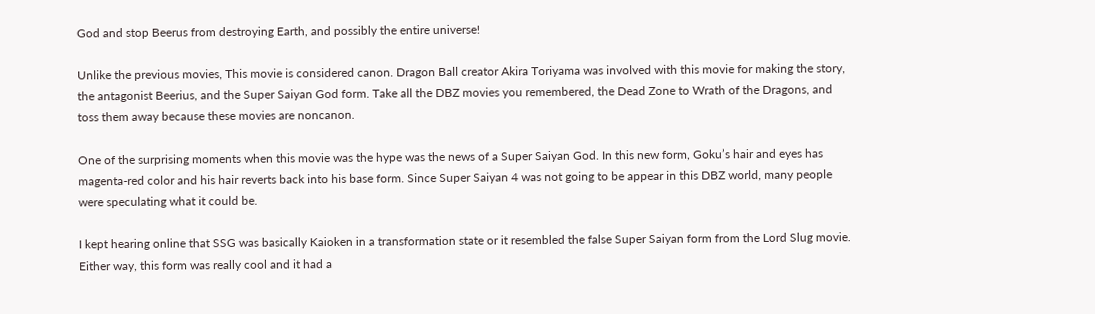God and stop Beerus from destroying Earth, and possibly the entire universe!

Unlike the previous movies, This movie is considered canon. Dragon Ball creator Akira Toriyama was involved with this movie for making the story, the antagonist Beerius, and the Super Saiyan God form. Take all the DBZ movies you remembered, the Dead Zone to Wrath of the Dragons, and toss them away because these movies are noncanon.

One of the surprising moments when this movie was the hype was the news of a Super Saiyan God. In this new form, Goku’s hair and eyes has magenta-red color and his hair reverts back into his base form. Since Super Saiyan 4 was not going to be appear in this DBZ world, many people were speculating what it could be.

I kept hearing online that SSG was basically Kaioken in a transformation state or it resembled the false Super Saiyan form from the Lord Slug movie. Either way, this form was really cool and it had a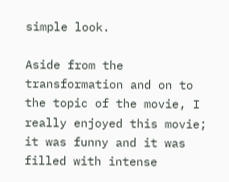simple look.

Aside from the transformation and on to the topic of the movie, I really enjoyed this movie; it was funny and it was filled with intense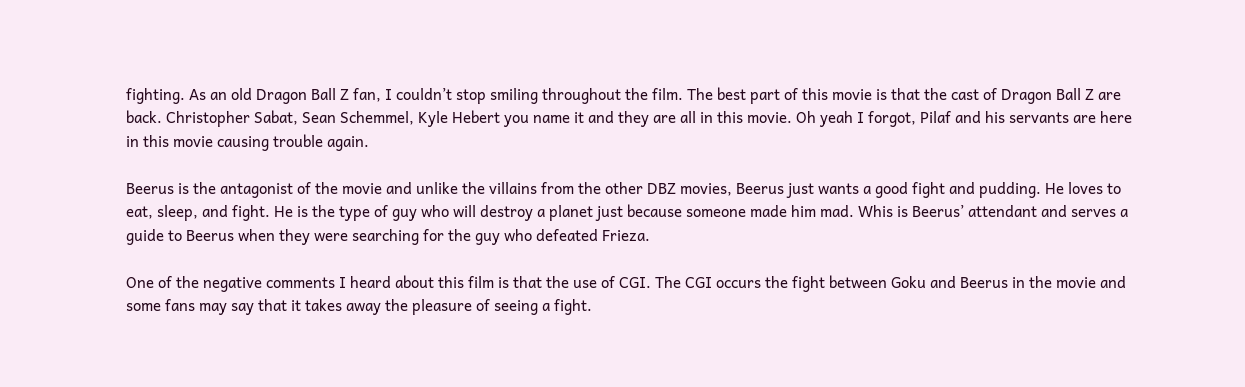fighting. As an old Dragon Ball Z fan, I couldn’t stop smiling throughout the film. The best part of this movie is that the cast of Dragon Ball Z are back. Christopher Sabat, Sean Schemmel, Kyle Hebert you name it and they are all in this movie. Oh yeah I forgot, Pilaf and his servants are here in this movie causing trouble again.

Beerus is the antagonist of the movie and unlike the villains from the other DBZ movies, Beerus just wants a good fight and pudding. He loves to eat, sleep, and fight. He is the type of guy who will destroy a planet just because someone made him mad. Whis is Beerus’ attendant and serves a guide to Beerus when they were searching for the guy who defeated Frieza.

One of the negative comments I heard about this film is that the use of CGI. The CGI occurs the fight between Goku and Beerus in the movie and some fans may say that it takes away the pleasure of seeing a fight.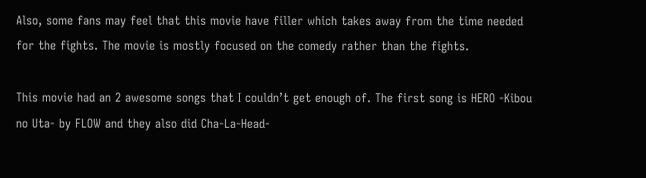Also, some fans may feel that this movie have filler which takes away from the time needed for the fights. The movie is mostly focused on the comedy rather than the fights.

This movie had an 2 awesome songs that I couldn’t get enough of. The first song is HERO -Kibou no Uta- by FLOW and they also did Cha-La-Head-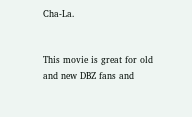Cha-La.


This movie is great for old and new DBZ fans and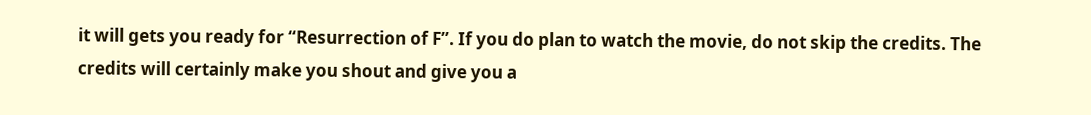it will gets you ready for “Resurrection of F”. If you do plan to watch the movie, do not skip the credits. The credits will certainly make you shout and give you a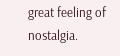great feeling of nostalgia.